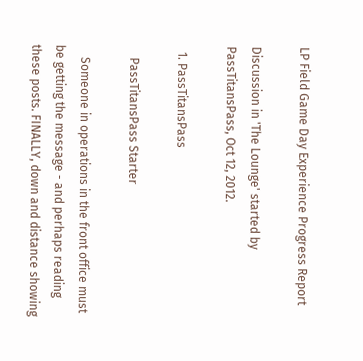LP Field Game Day Experience Progress Report

Discussion in 'The Lounge' started by PassTitansPass, Oct 12, 2012.

  1. PassTitansPass

    PassTitansPass Starter

    Someone in operations in the front office must be getting the message - and perhaps reading these posts. FINALLY, down and distance showing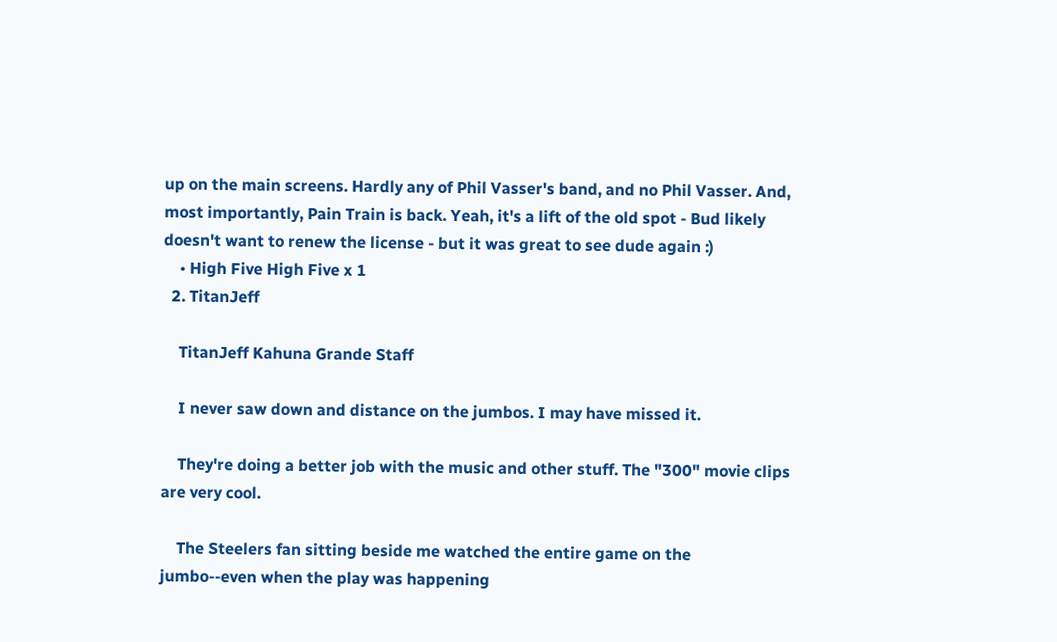up on the main screens. Hardly any of Phil Vasser's band, and no Phil Vasser. And, most importantly, Pain Train is back. Yeah, it's a lift of the old spot - Bud likely doesn't want to renew the license - but it was great to see dude again :)
    • High Five High Five x 1
  2. TitanJeff

    TitanJeff Kahuna Grande Staff

    I never saw down and distance on the jumbos. I may have missed it.

    They're doing a better job with the music and other stuff. The "300" movie clips are very cool.

    The Steelers fan sitting beside me watched the entire game on the jumbo--even when the play was happening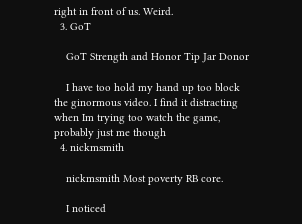right in front of us. Weird.
  3. GoT

    GoT Strength and Honor Tip Jar Donor

    I have too hold my hand up too block the ginormous video. I find it distracting when Im trying too watch the game, probably just me though
  4. nickmsmith

    nickmsmith Most poverty RB core.

    I noticed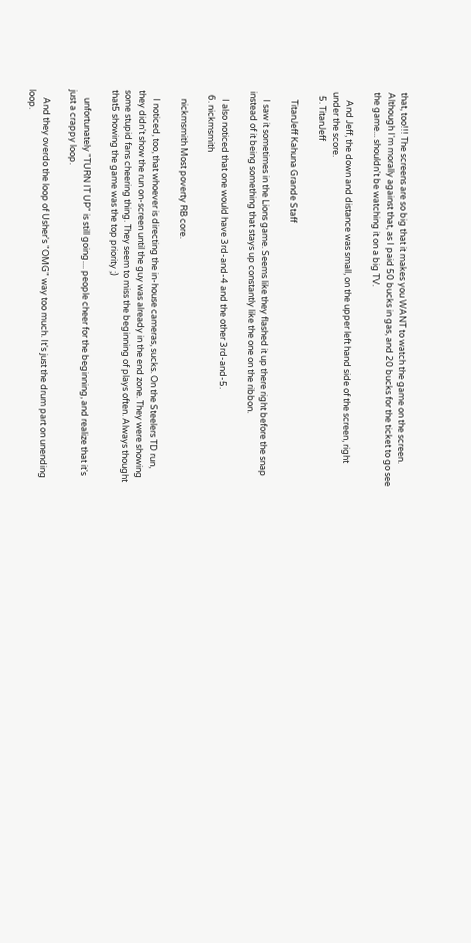that, too!!! The screens are so big that it makes you WANT to watch the game on the screen. Although I'm morally against that, as I paid 50 bucks in gas, and 20 bucks for the ticket to go see the game... shouldn't be watching it on a big TV.

    And Jeff, the down and distance was small, on the upper left hand side of the screen, right under the score.
  5. TitanJeff

    TitanJeff Kahuna Grande Staff

    I saw it sometimes in the Lions game. Seems like they flashed it up there right before the snap instead of it being something that stays up constantly like the one on the ribbon.

    I also noticed that one would have 3rd-and-4 and the other 3rd-and-5.
  6. nickmsmith

    nickmsmith Most poverty RB core.

    I noticed, too, that whoever is directing the in-house cameras, sucks. On the Steelers TD run, they didn't show the run on-screen until the guy was already in the end zone. They were showing some stupid fans cheering thing. They seem to miss the beginning of plays often. Always thought that5 showing the game was the top priority ;)

    unfortunately "TURN IT UP" is still going.... people cheer for the beginning, and realize that it's just a crappy loop.

    And they overdo the loop of Usher's "OMG" way too much. It's just the drum part on unending loop.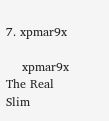7. xpmar9x

    xpmar9x The Real Slim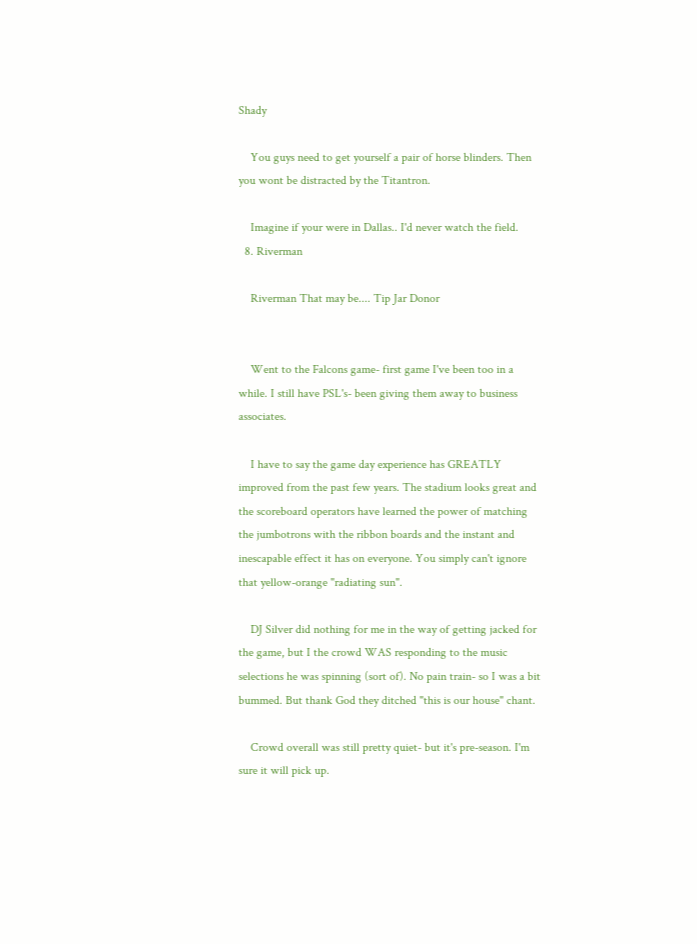Shady

    You guys need to get yourself a pair of horse blinders. Then you wont be distracted by the Titantron.

    Imagine if your were in Dallas.. I'd never watch the field.
  8. Riverman

    Riverman That may be.... Tip Jar Donor


    Went to the Falcons game- first game I've been too in a while. I still have PSL's- been giving them away to business associates.

    I have to say the game day experience has GREATLY improved from the past few years. The stadium looks great and the scoreboard operators have learned the power of matching the jumbotrons with the ribbon boards and the instant and inescapable effect it has on everyone. You simply can't ignore that yellow-orange "radiating sun".

    DJ Silver did nothing for me in the way of getting jacked for the game, but I the crowd WAS responding to the music selections he was spinning (sort of). No pain train- so I was a bit bummed. But thank God they ditched "this is our house" chant.

    Crowd overall was still pretty quiet- but it's pre-season. I'm sure it will pick up.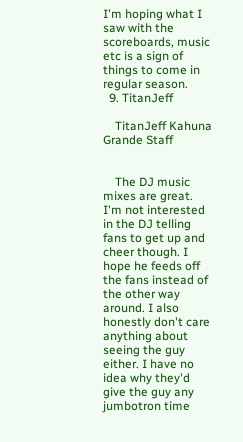I'm hoping what I saw with the scoreboards, music etc is a sign of things to come in regular season.
  9. TitanJeff

    TitanJeff Kahuna Grande Staff


    The DJ music mixes are great. I'm not interested in the DJ telling fans to get up and cheer though. I hope he feeds off the fans instead of the other way around. I also honestly don't care anything about seeing the guy either. I have no idea why they'd give the guy any jumbotron time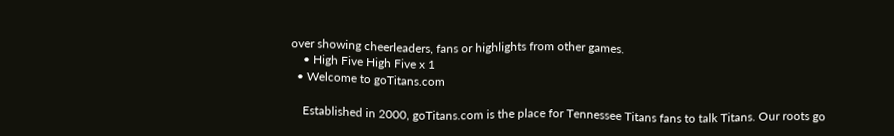over showing cheerleaders, fans or highlights from other games.
    • High Five High Five x 1
  • Welcome to goTitans.com

    Established in 2000, goTitans.com is the place for Tennessee Titans fans to talk Titans. Our roots go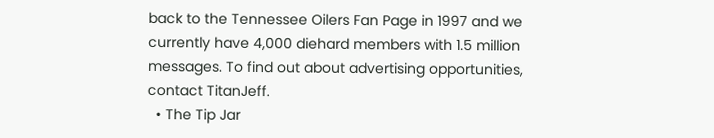back to the Tennessee Oilers Fan Page in 1997 and we currently have 4,000 diehard members with 1.5 million messages. To find out about advertising opportunities, contact TitanJeff.
  • The Tip Jar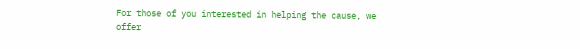For those of you interested in helping the cause, we offer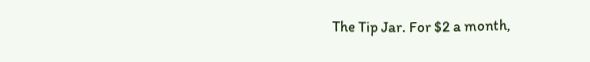The Tip Jar. For $2 a month,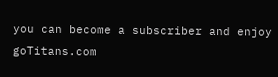you can become a subscriber and enjoy goTitans.com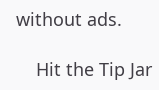without ads.

    Hit the Tip Jar